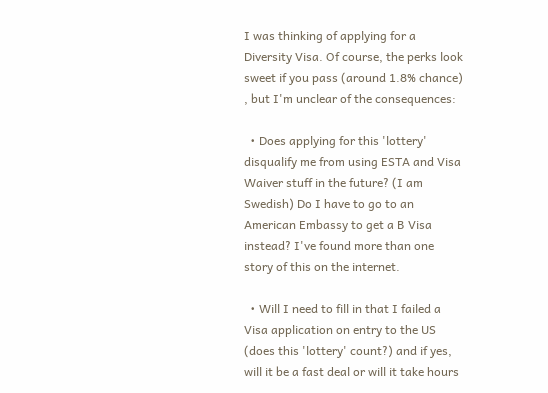I was thinking of applying for a Diversity Visa. Of course, the perks look sweet if you pass (around 1.8% chance) , but I'm unclear of the consequences:

  • Does applying for this 'lottery' disqualify me from using ESTA and Visa Waiver stuff in the future? (I am Swedish) Do I have to go to an American Embassy to get a B Visa instead? I've found more than one story of this on the internet.

  • Will I need to fill in that I failed a Visa application on entry to the US (does this 'lottery' count?) and if yes, will it be a fast deal or will it take hours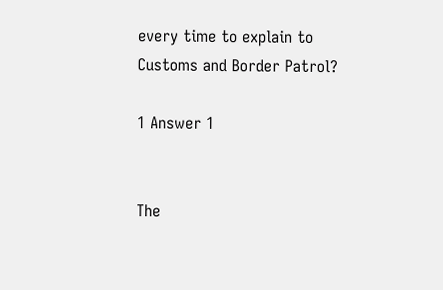every time to explain to Customs and Border Patrol?

1 Answer 1


The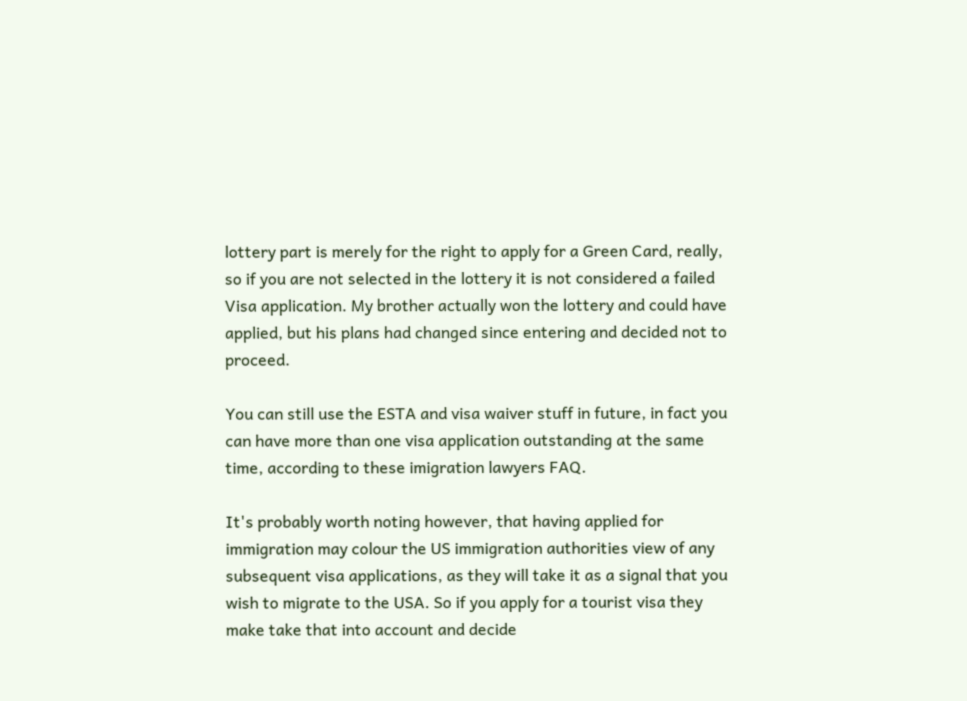lottery part is merely for the right to apply for a Green Card, really, so if you are not selected in the lottery it is not considered a failed Visa application. My brother actually won the lottery and could have applied, but his plans had changed since entering and decided not to proceed.

You can still use the ESTA and visa waiver stuff in future, in fact you can have more than one visa application outstanding at the same time, according to these imigration lawyers FAQ.

It's probably worth noting however, that having applied for immigration may colour the US immigration authorities view of any subsequent visa applications, as they will take it as a signal that you wish to migrate to the USA. So if you apply for a tourist visa they make take that into account and decide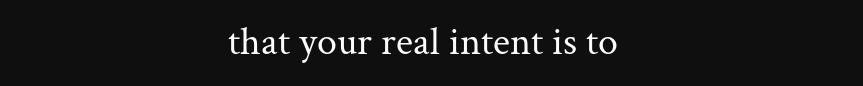that your real intent is to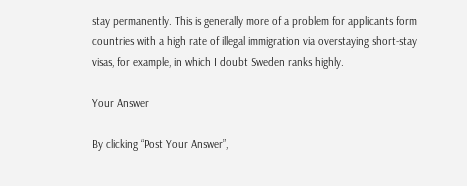stay permanently. This is generally more of a problem for applicants form countries with a high rate of illegal immigration via overstaying short-stay visas, for example, in which I doubt Sweden ranks highly.

Your Answer

By clicking “Post Your Answer”,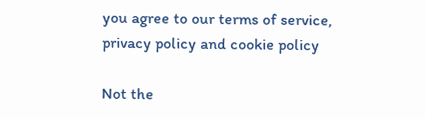you agree to our terms of service, privacy policy and cookie policy

Not the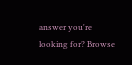answer you're looking for? Browse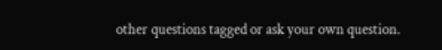other questions tagged or ask your own question.